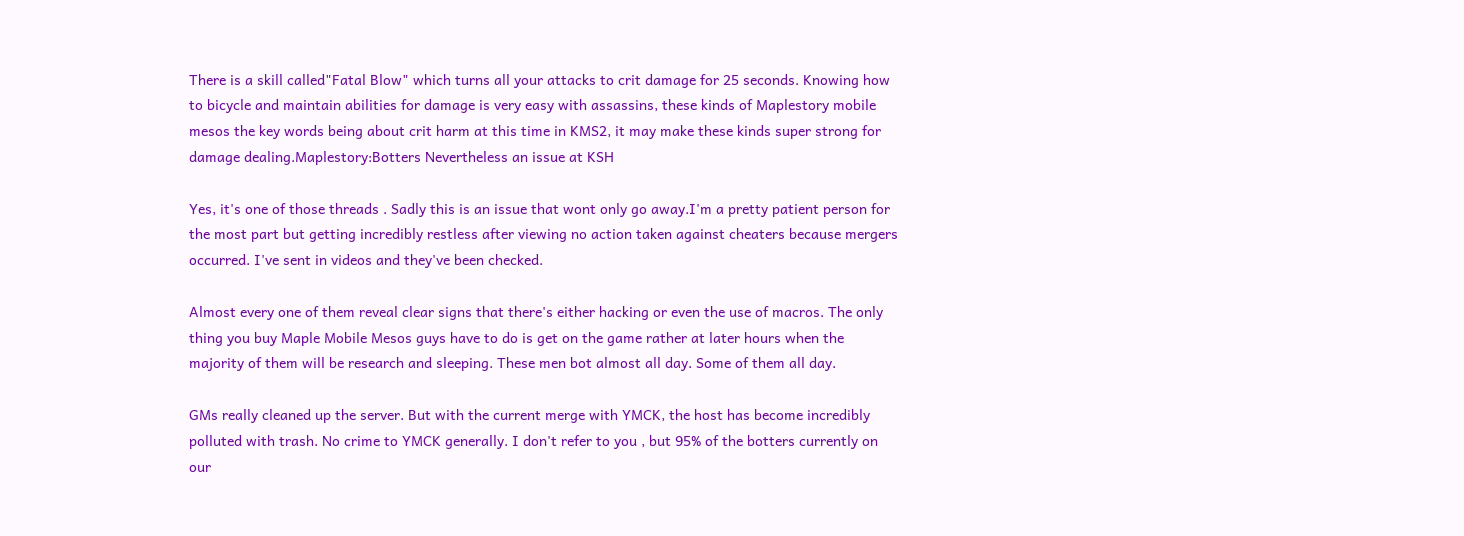There is a skill called"Fatal Blow" which turns all your attacks to crit damage for 25 seconds. Knowing how to bicycle and maintain abilities for damage is very easy with assassins, these kinds of Maplestory mobile mesos the key words being about crit harm at this time in KMS2, it may make these kinds super strong for damage dealing.Maplestory:Botters Nevertheless an issue at KSH

Yes, it's one of those threads . Sadly this is an issue that wont only go away.I'm a pretty patient person for the most part but getting incredibly restless after viewing no action taken against cheaters because mergers occurred. I've sent in videos and they've been checked.

Almost every one of them reveal clear signs that there's either hacking or even the use of macros. The only thing you buy Maple Mobile Mesos guys have to do is get on the game rather at later hours when the majority of them will be research and sleeping. These men bot almost all day. Some of them all day.

GMs really cleaned up the server. But with the current merge with YMCK, the host has become incredibly polluted with trash. No crime to YMCK generally. I don't refer to you , but 95% of the botters currently on our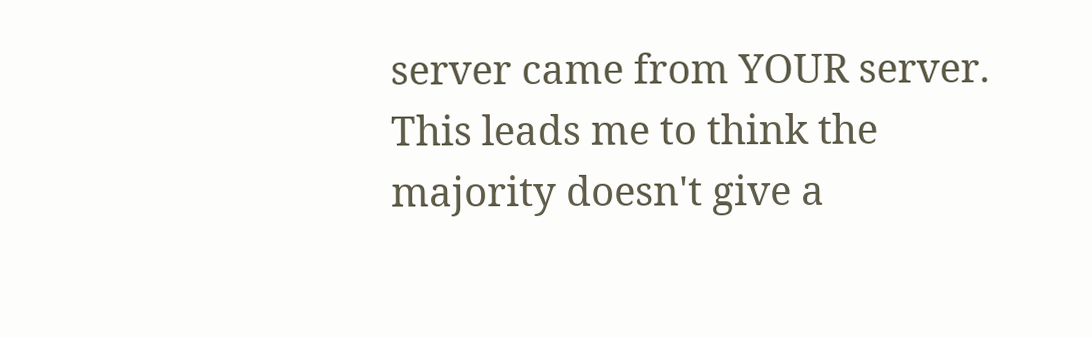server came from YOUR server. This leads me to think the majority doesn't give a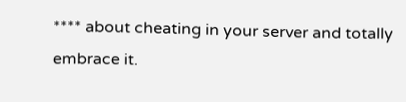**** about cheating in your server and totally embrace it.